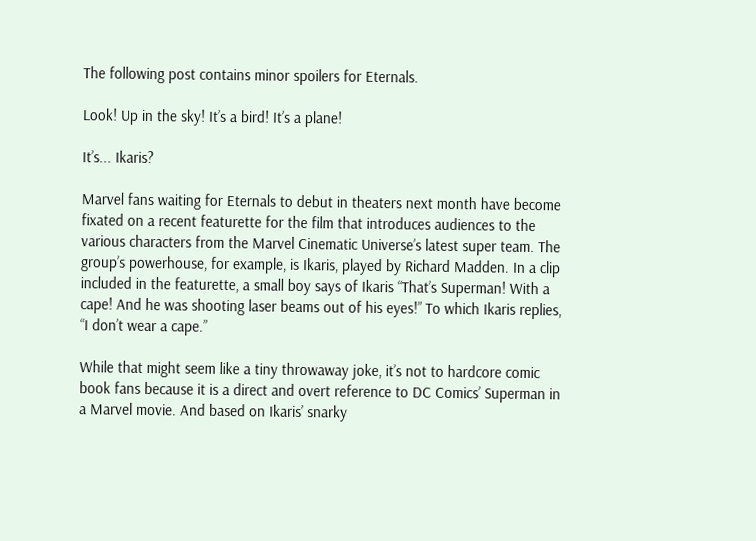The following post contains minor spoilers for Eternals.

Look! Up in the sky! It’s a bird! It’s a plane!

It’s... Ikaris?

Marvel fans waiting for Eternals to debut in theaters next month have become fixated on a recent featurette for the film that introduces audiences to the various characters from the Marvel Cinematic Universe’s latest super team. The group’s powerhouse, for example, is Ikaris, played by Richard Madden. In a clip included in the featurette, a small boy says of Ikaris “That’s Superman! With a cape! And he was shooting laser beams out of his eyes!” To which Ikaris replies, “I don’t wear a cape.”

While that might seem like a tiny throwaway joke, it’s not to hardcore comic book fans because it is a direct and overt reference to DC Comics’ Superman in a Marvel movie. And based on Ikaris’ snarky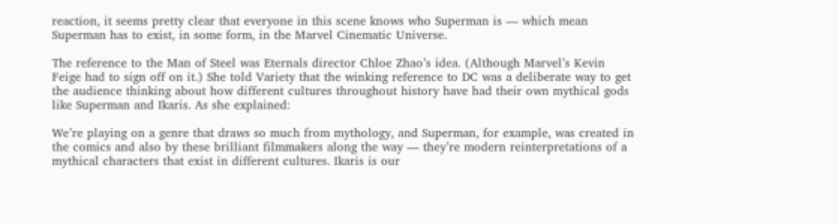reaction, it seems pretty clear that everyone in this scene knows who Superman is — which mean Superman has to exist, in some form, in the Marvel Cinematic Universe.

The reference to the Man of Steel was Eternals director Chloe Zhao’s idea. (Although Marvel’s Kevin Feige had to sign off on it.) She told Variety that the winking reference to DC was a deliberate way to get the audience thinking about how different cultures throughout history have had their own mythical gods like Superman and Ikaris. As she explained:

We’re playing on a genre that draws so much from mythology, and Superman, for example, was created in the comics and also by these brilliant filmmakers along the way — they’re modern reinterpretations of a mythical characters that exist in different cultures. Ikaris is our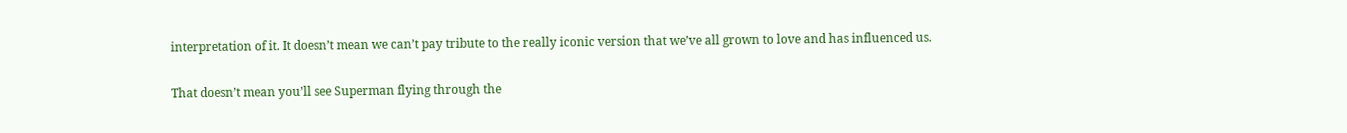interpretation of it. It doesn’t mean we can’t pay tribute to the really iconic version that we’ve all grown to love and has influenced us.

That doesn’t mean you’ll see Superman flying through the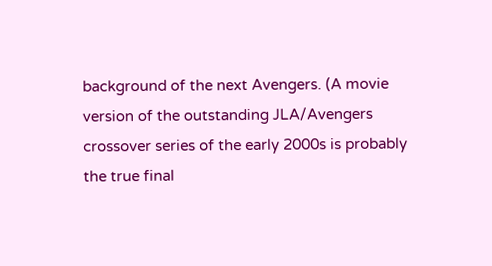background of the next Avengers. (A movie version of the outstanding JLA/Avengers crossover series of the early 2000s is probably the true final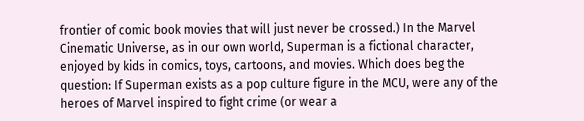frontier of comic book movies that will just never be crossed.) In the Marvel Cinematic Universe, as in our own world, Superman is a fictional character, enjoyed by kids in comics, toys, cartoons, and movies. Which does beg the question: If Superman exists as a pop culture figure in the MCU, were any of the heroes of Marvel inspired to fight crime (or wear a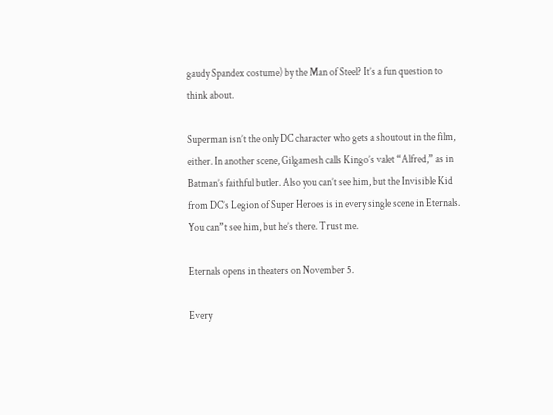gaudy Spandex costume) by the Man of Steel? It’s a fun question to think about.

Superman isn’t the only DC character who gets a shoutout in the film, either. In another scene, Gilgamesh calls Kingo’s valet “Alfred,” as in Batman’s faithful butler. Also you can’t see him, but the Invisible Kid from DC’s Legion of Super Heroes is in every single scene in Eternals. You can”t see him, but he’s there. Trust me.

Eternals opens in theaters on November 5.

Every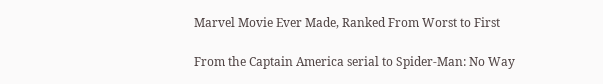Marvel Movie Ever Made, Ranked From Worst to First

From the Captain America serial to Spider-Man: No Way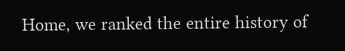Home, we ranked the entire history of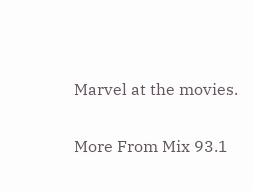Marvel at the movies.

More From Mix 93.1